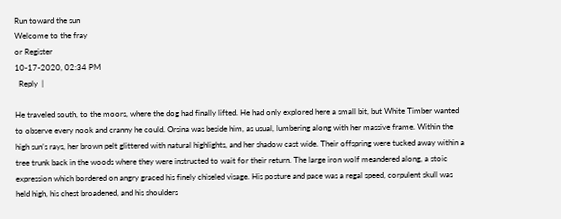Run toward the sun
Welcome to the fray
or Register
10-17-2020, 02:34 PM
  Reply  |

He traveled south, to the moors, where the dog had finally lifted. He had only explored here a small bit, but White Timber wanted to observe every nook and cranny he could. Orsina was beside him, as usual, lumbering along with her massive frame. Within the high sun’s rays, her brown pelt glittered with natural highlights, and her shadow cast wide. Their offspring were tucked away within a tree trunk back in the woods where they were instructed to wait for their return. The large iron wolf meandered along, a stoic expression which bordered on angry graced his finely chiseled visage. His posture and pace was a regal speed, corpulent skull was held high, his chest broadened, and his shoulders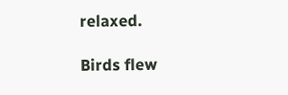relaxed.

Birds flew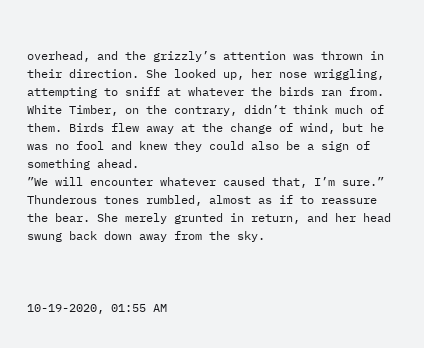overhead, and the grizzly’s attention was thrown in their direction. She looked up, her nose wriggling, attempting to sniff at whatever the birds ran from. White Timber, on the contrary, didn’t think much of them. Birds flew away at the change of wind, but he was no fool and knew they could also be a sign of something ahead.
”We will encounter whatever caused that, I’m sure.”
Thunderous tones rumbled, almost as if to reassure the bear. She merely grunted in return, and her head swung back down away from the sky.



10-19-2020, 01:55 AM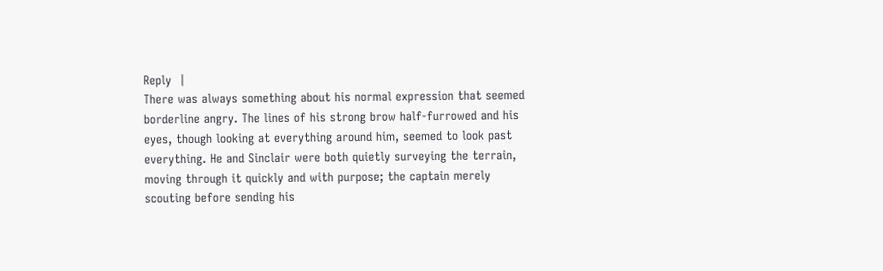Reply  |
There was always something about his normal expression that seemed borderline angry. The lines of his strong brow half-furrowed and his eyes, though looking at everything around him, seemed to look past everything. He and Sinclair were both quietly surveying the terrain, moving through it quickly and with purpose; the captain merely scouting before sending his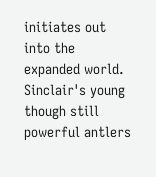initiates out into the expanded world. Sinclair's young though still powerful antlers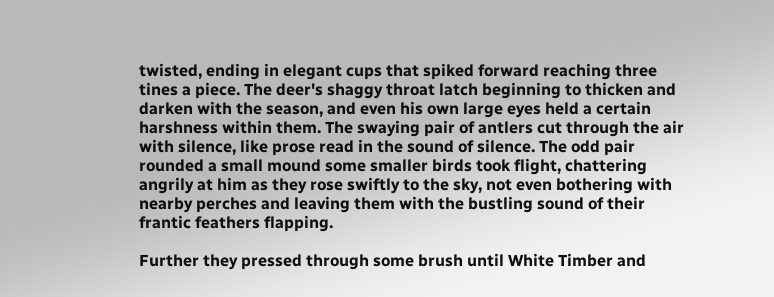twisted, ending in elegant cups that spiked forward reaching three tines a piece. The deer's shaggy throat latch beginning to thicken and darken with the season, and even his own large eyes held a certain harshness within them. The swaying pair of antlers cut through the air with silence, like prose read in the sound of silence. The odd pair rounded a small mound some smaller birds took flight, chattering angrily at him as they rose swiftly to the sky, not even bothering with nearby perches and leaving them with the bustling sound of their frantic feathers flapping.

Further they pressed through some brush until White Timber and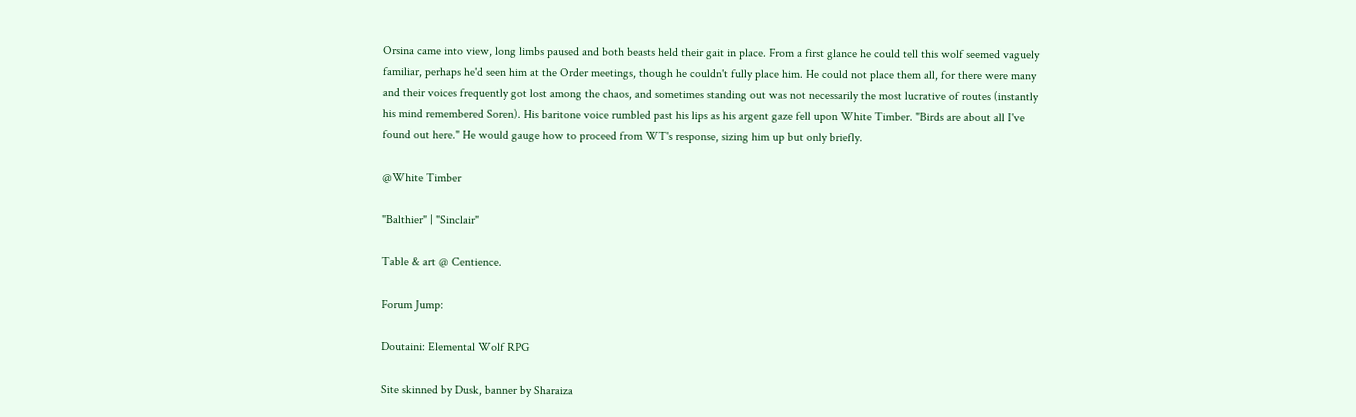Orsina came into view, long limbs paused and both beasts held their gait in place. From a first glance he could tell this wolf seemed vaguely familiar, perhaps he'd seen him at the Order meetings, though he couldn't fully place him. He could not place them all, for there were many and their voices frequently got lost among the chaos, and sometimes standing out was not necessarily the most lucrative of routes (instantly his mind remembered Soren). His baritone voice rumbled past his lips as his argent gaze fell upon White Timber. "Birds are about all I've found out here." He would gauge how to proceed from WT's response, sizing him up but only briefly.

@White Timber

"Balthier" | "Sinclair"

Table & art @ Centience.

Forum Jump:

Doutaini: Elemental Wolf RPG

Site skinned by Dusk, banner by Sharaiza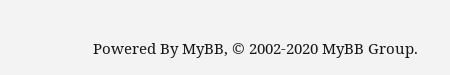Powered By MyBB, © 2002-2020 MyBB Group.